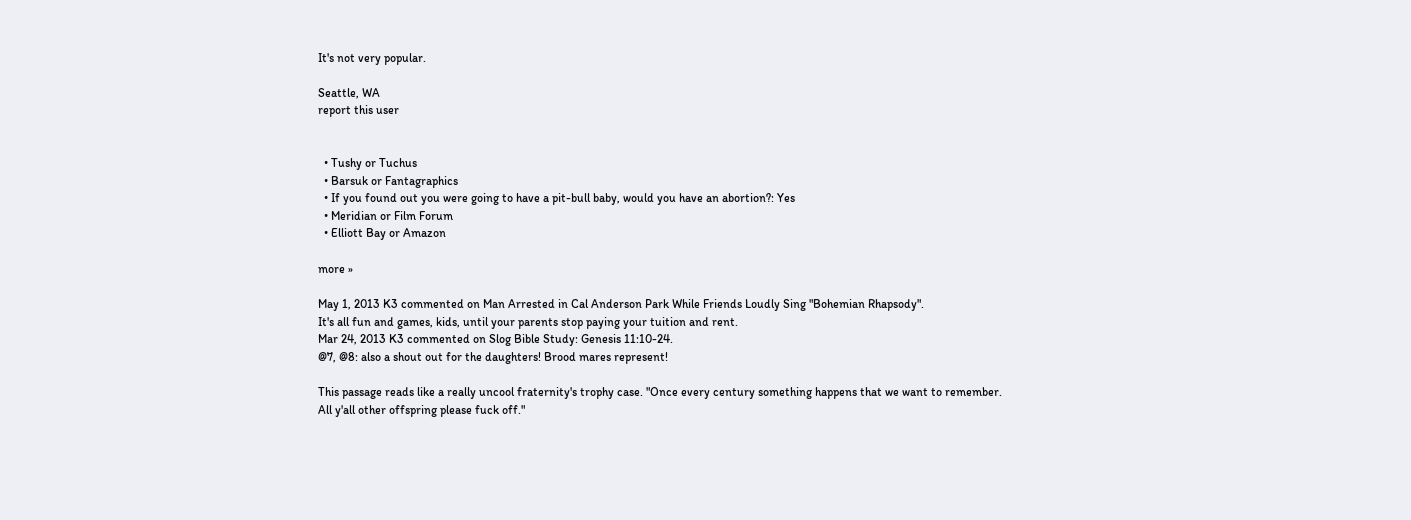It's not very popular.

Seattle, WA
report this user


  • Tushy or Tuchus
  • Barsuk or Fantagraphics
  • If you found out you were going to have a pit-bull baby, would you have an abortion?: Yes
  • Meridian or Film Forum
  • Elliott Bay or Amazon

more »

May 1, 2013 K3 commented on Man Arrested in Cal Anderson Park While Friends Loudly Sing "Bohemian Rhapsody".
It's all fun and games, kids, until your parents stop paying your tuition and rent.
Mar 24, 2013 K3 commented on Slog Bible Study: Genesis 11:10-24.
@7, @8: also a shout out for the daughters! Brood mares represent!

This passage reads like a really uncool fraternity's trophy case. "Once every century something happens that we want to remember. All y'all other offspring please fuck off."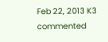Feb 22, 2013 K3 commented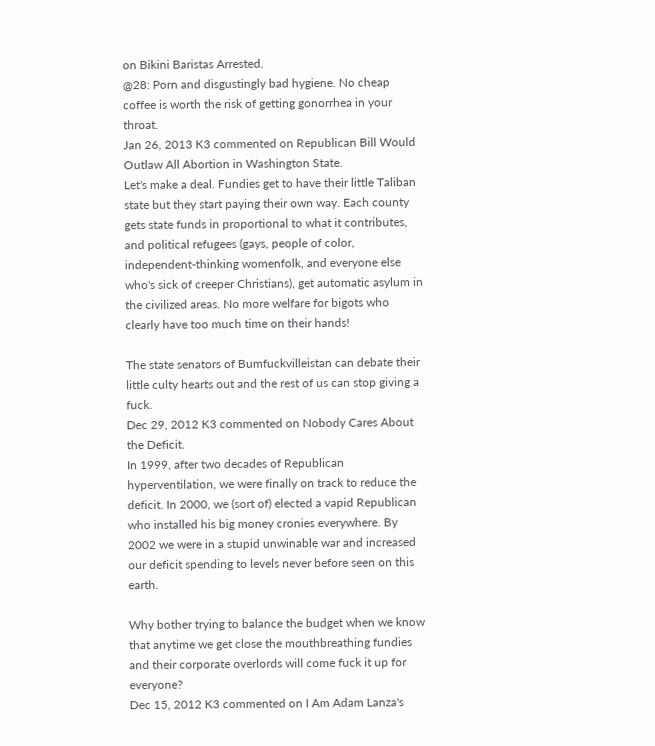on Bikini Baristas Arrested.
@28: Porn and disgustingly bad hygiene. No cheap coffee is worth the risk of getting gonorrhea in your throat.
Jan 26, 2013 K3 commented on Republican Bill Would Outlaw All Abortion in Washington State.
Let's make a deal. Fundies get to have their little Taliban state but they start paying their own way. Each county gets state funds in proportional to what it contributes, and political refugees (gays, people of color, independent-thinking womenfolk, and everyone else who's sick of creeper Christians), get automatic asylum in the civilized areas. No more welfare for bigots who clearly have too much time on their hands!

The state senators of Bumfuckvilleistan can debate their little culty hearts out and the rest of us can stop giving a fuck.
Dec 29, 2012 K3 commented on Nobody Cares About the Deficit.
In 1999, after two decades of Republican hyperventilation, we were finally on track to reduce the deficit. In 2000, we (sort of) elected a vapid Republican who installed his big money cronies everywhere. By 2002 we were in a stupid unwinable war and increased our deficit spending to levels never before seen on this earth.

Why bother trying to balance the budget when we know that anytime we get close the mouthbreathing fundies and their corporate overlords will come fuck it up for everyone?
Dec 15, 2012 K3 commented on I Am Adam Lanza's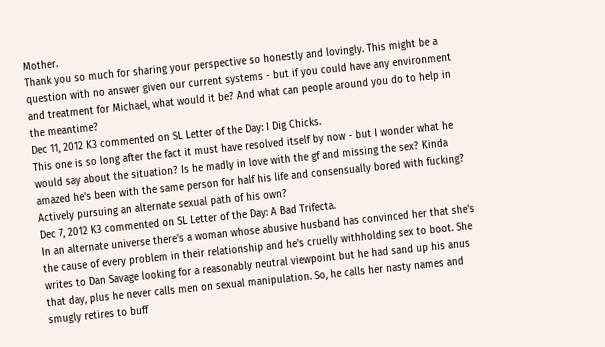Mother.
Thank you so much for sharing your perspective so honestly and lovingly. This might be a question with no answer given our current systems - but if you could have any environment and treatment for Michael, what would it be? And what can people around you do to help in the meantime?
Dec 11, 2012 K3 commented on SL Letter of the Day: I Dig Chicks.
This one is so long after the fact it must have resolved itself by now - but I wonder what he would say about the situation? Is he madly in love with the gf and missing the sex? Kinda amazed he's been with the same person for half his life and consensually bored with fucking? Actively pursuing an alternate sexual path of his own?
Dec 7, 2012 K3 commented on SL Letter of the Day: A Bad Trifecta.
In an alternate universe there's a woman whose abusive husband has convinced her that she's the cause of every problem in their relationship and he's cruelly withholding sex to boot. She writes to Dan Savage looking for a reasonably neutral viewpoint but he had sand up his anus that day, plus he never calls men on sexual manipulation. So, he calls her nasty names and smugly retires to buff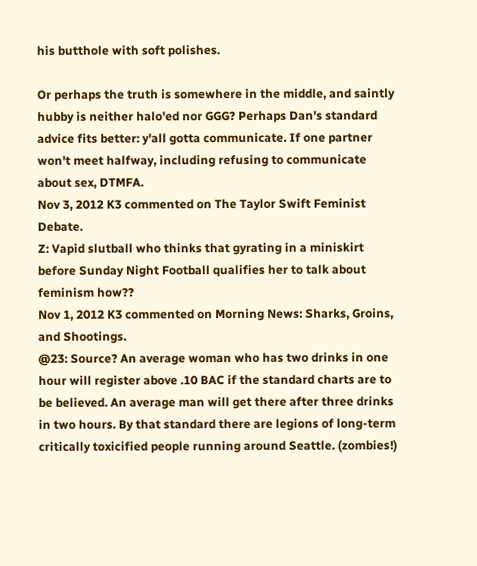his butthole with soft polishes.

Or perhaps the truth is somewhere in the middle, and saintly hubby is neither halo'ed nor GGG? Perhaps Dan's standard advice fits better: y'all gotta communicate. If one partner won't meet halfway, including refusing to communicate about sex, DTMFA.
Nov 3, 2012 K3 commented on The Taylor Swift Feminist Debate.
Z: Vapid slutball who thinks that gyrating in a miniskirt before Sunday Night Football qualifies her to talk about feminism how??
Nov 1, 2012 K3 commented on Morning News: Sharks, Groins, and Shootings.
@23: Source? An average woman who has two drinks in one hour will register above .10 BAC if the standard charts are to be believed. An average man will get there after three drinks in two hours. By that standard there are legions of long-term critically toxicified people running around Seattle. (zombies!)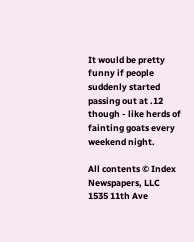It would be pretty funny if people suddenly started passing out at .12 though - like herds of fainting goats every weekend night.

All contents © Index Newspapers, LLC
1535 11th Ave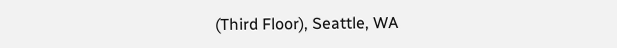(Third Floor), Seattle, WA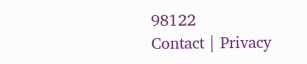98122
Contact | Privacy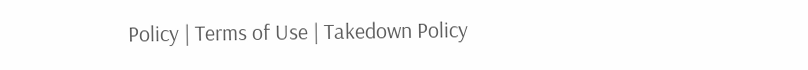Policy | Terms of Use | Takedown Policy